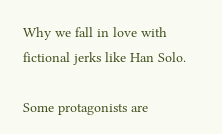Why we fall in love with fictional jerks like Han Solo.

Some protagonists are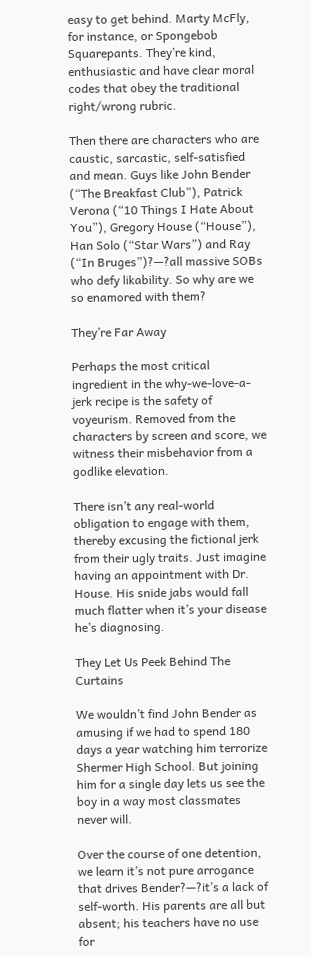easy to get behind. Marty McFly, for instance, or Spongebob Squarepants. They’re kind, enthusiastic and have clear moral codes that obey the traditional right/wrong rubric.

Then there are characters who are caustic, sarcastic, self-satisfied and mean. Guys like John Bender (“The Breakfast Club”), Patrick Verona (“10 Things I Hate About You”), Gregory House (“House”), Han Solo (“Star Wars”) and Ray (“In Bruges”)?—?all massive SOBs who defy likability. So why are we so enamored with them?

They’re Far Away

Perhaps the most critical ingredient in the why-we-love-a-jerk recipe is the safety of voyeurism. Removed from the characters by screen and score, we witness their misbehavior from a godlike elevation.

There isn’t any real-world obligation to engage with them, thereby excusing the fictional jerk from their ugly traits. Just imagine having an appointment with Dr. House. His snide jabs would fall much flatter when it’s your disease he’s diagnosing.

They Let Us Peek Behind The Curtains

We wouldn’t find John Bender as amusing if we had to spend 180 days a year watching him terrorize Shermer High School. But joining him for a single day lets us see the boy in a way most classmates never will.

Over the course of one detention, we learn it’s not pure arrogance that drives Bender?—?it’s a lack of self-worth. His parents are all but absent; his teachers have no use for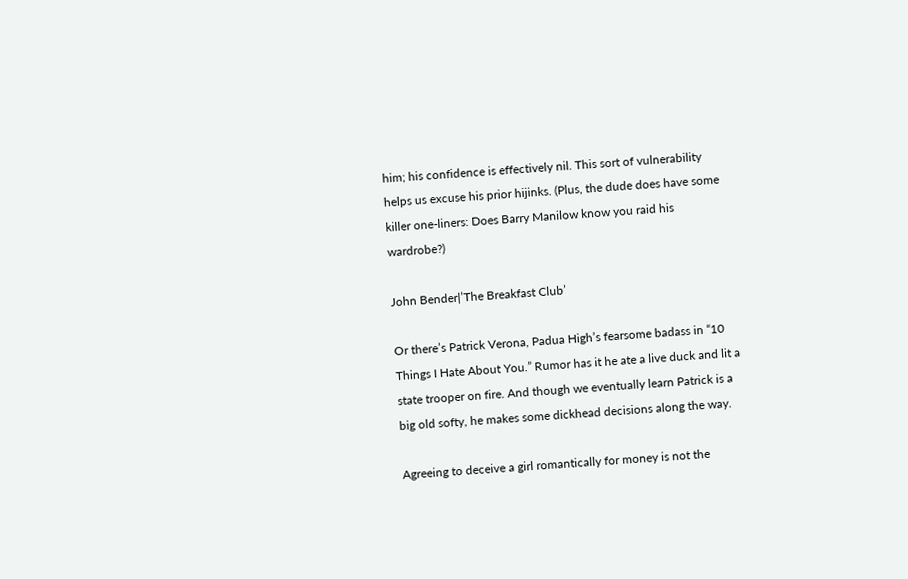him; his confidence is effectively nil. This sort of vulnerability helps us excuse his prior hijinks. (Plus, the dude does have some killer one-liners: Does Barry Manilow know you raid his wardrobe?)

John Bender|’The Breakfast Club’

Or there’s Patrick Verona, Padua High’s fearsome badass in “10 Things I Hate About You.” Rumor has it he ate a live duck and lit a state trooper on fire. And though we eventually learn Patrick is a big old softy, he makes some dickhead decisions along the way.

Agreeing to deceive a girl romantically for money is not the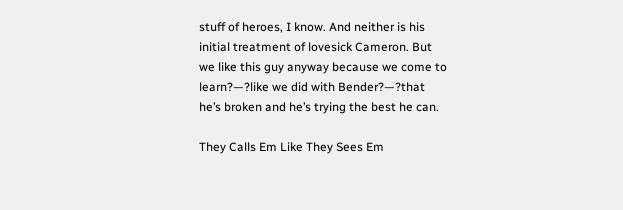stuff of heroes, I know. And neither is his initial treatment of lovesick Cameron. But we like this guy anyway because we come to learn?—?like we did with Bender?—?that he’s broken and he’s trying the best he can.

They Calls Em Like They Sees Em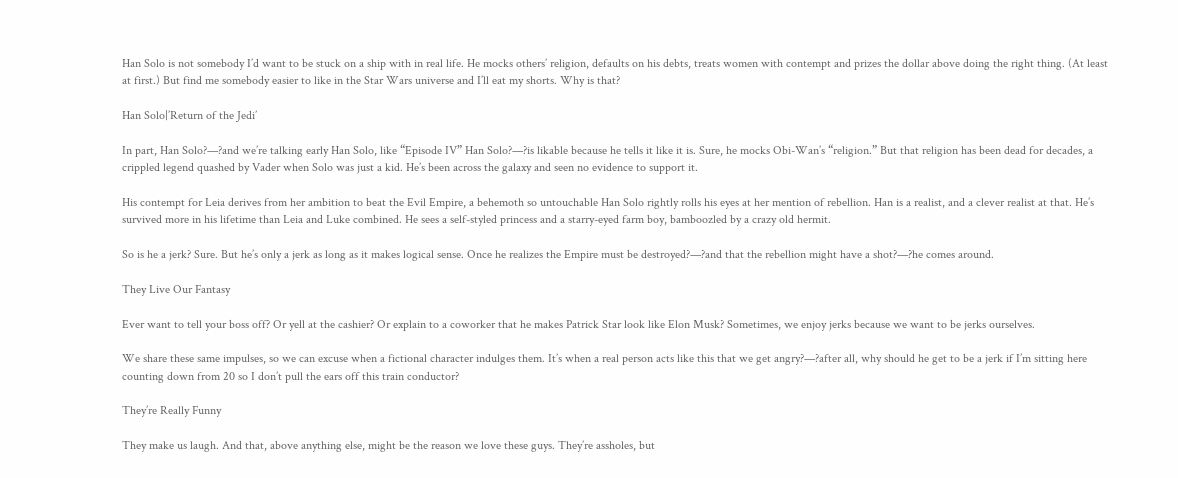Han Solo is not somebody I’d want to be stuck on a ship with in real life. He mocks others’ religion, defaults on his debts, treats women with contempt and prizes the dollar above doing the right thing. (At least at first.) But find me somebody easier to like in the Star Wars universe and I’ll eat my shorts. Why is that?

Han Solo|’Return of the Jedi’

In part, Han Solo?—?and we’re talking early Han Solo, like “Episode IV” Han Solo?—?is likable because he tells it like it is. Sure, he mocks Obi-Wan’s “religion.” But that religion has been dead for decades, a crippled legend quashed by Vader when Solo was just a kid. He’s been across the galaxy and seen no evidence to support it.

His contempt for Leia derives from her ambition to beat the Evil Empire, a behemoth so untouchable Han Solo rightly rolls his eyes at her mention of rebellion. Han is a realist, and a clever realist at that. He’s survived more in his lifetime than Leia and Luke combined. He sees a self-styled princess and a starry-eyed farm boy, bamboozled by a crazy old hermit.

So is he a jerk? Sure. But he’s only a jerk as long as it makes logical sense. Once he realizes the Empire must be destroyed?—?and that the rebellion might have a shot?—?he comes around.

They Live Our Fantasy

Ever want to tell your boss off? Or yell at the cashier? Or explain to a coworker that he makes Patrick Star look like Elon Musk? Sometimes, we enjoy jerks because we want to be jerks ourselves.

We share these same impulses, so we can excuse when a fictional character indulges them. It’s when a real person acts like this that we get angry?—?after all, why should he get to be a jerk if I’m sitting here counting down from 20 so I don’t pull the ears off this train conductor?

They’re Really Funny

They make us laugh. And that, above anything else, might be the reason we love these guys. They’re assholes, but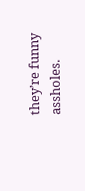they’re funny assholes.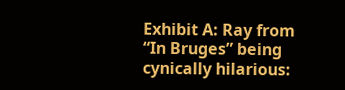Exhibit A: Ray from “In Bruges” being cynically hilarious: